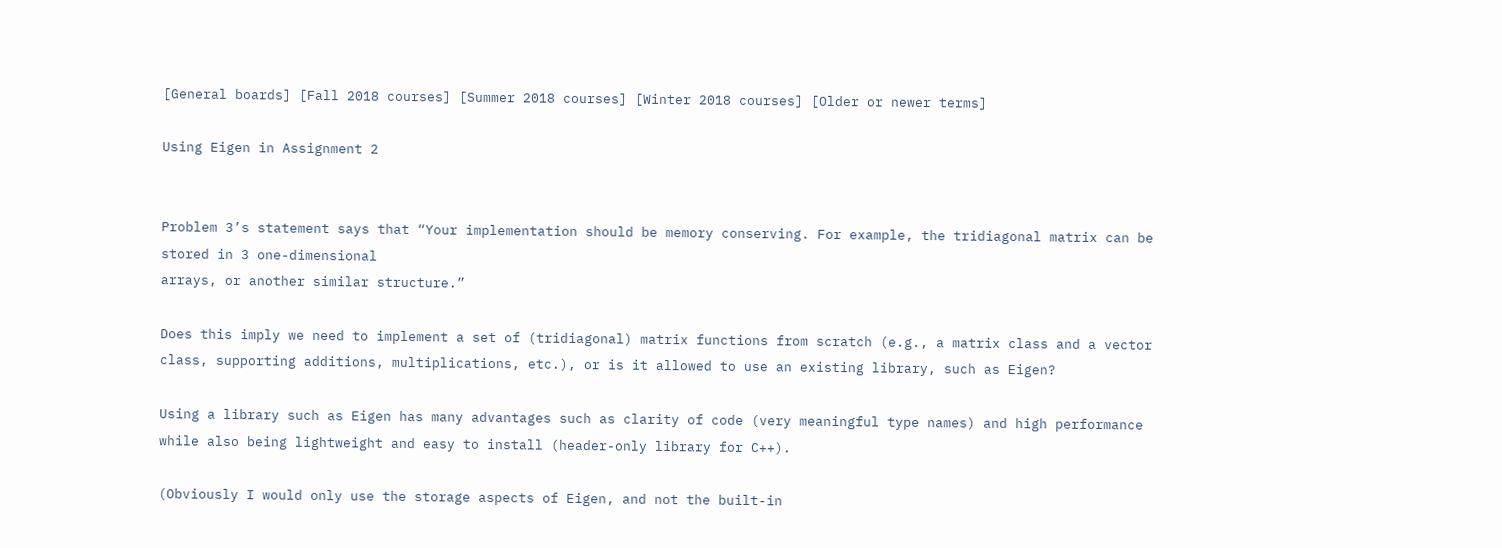[General boards] [Fall 2018 courses] [Summer 2018 courses] [Winter 2018 courses] [Older or newer terms]

Using Eigen in Assignment 2


Problem 3’s statement says that “Your implementation should be memory conserving. For example, the tridiagonal matrix can be stored in 3 one-dimensional
arrays, or another similar structure.”

Does this imply we need to implement a set of (tridiagonal) matrix functions from scratch (e.g., a matrix class and a vector class, supporting additions, multiplications, etc.), or is it allowed to use an existing library, such as Eigen?

Using a library such as Eigen has many advantages such as clarity of code (very meaningful type names) and high performance while also being lightweight and easy to install (header-only library for C++).

(Obviously I would only use the storage aspects of Eigen, and not the built-in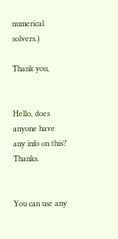numerical solvers.)

Thank you,


Hello, does anyone have any info on this? Thanks.


You can use any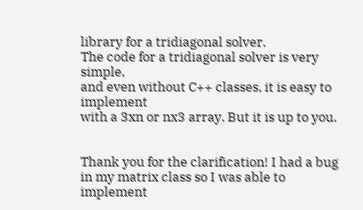library for a tridiagonal solver.
The code for a tridiagonal solver is very simple,
and even without C++ classes, it is easy to implement
with a 3xn or nx3 array. But it is up to you.


Thank you for the clarification! I had a bug in my matrix class so I was able to implement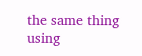the same thing using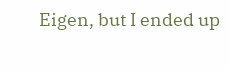Eigen, but I ended up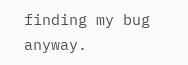finding my bug anyway.